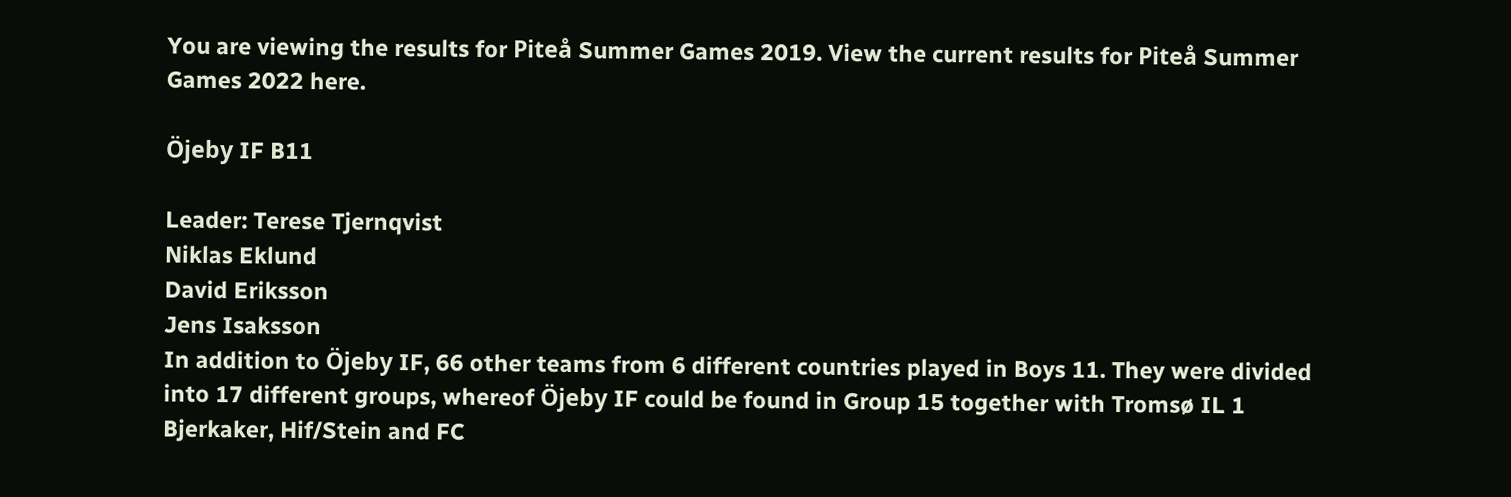You are viewing the results for Piteå Summer Games 2019. View the current results for Piteå Summer Games 2022 here.

Öjeby IF B11

Leader: Terese Tjernqvist
Niklas Eklund
David Eriksson
Jens Isaksson
In addition to Öjeby IF, 66 other teams from 6 different countries played in Boys 11. They were divided into 17 different groups, whereof Öjeby IF could be found in Group 15 together with Tromsø IL 1 Bjerkaker, Hif/Stein and FC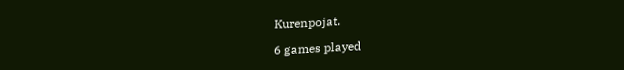Kurenpojat.

6 games played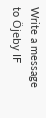Write a message to Öjeby IF